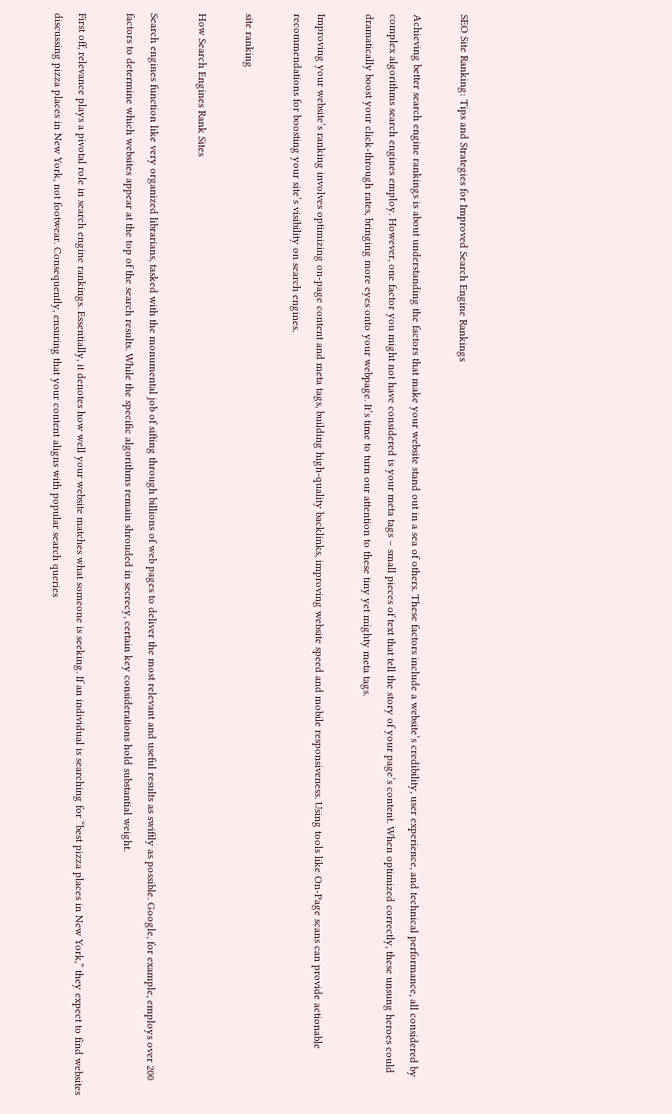SEO Site Ranking: Tips and Strategies for Improved Search Engine Rankings

Achieving better search engine rankings is about understanding the factors that make your website stand out in a sea of others. These factors include a website’s credibility, user experience, and technical performance, all considered by complex algorithms search engines employ. However, one factor you might not have considered is your meta tags – small pieces of text that tell the story of your page’s content. When optimized correctly, these unsung heroes could dramatically boost your click-through rates, bringing more eyes onto your webpage. It’s time to turn our attention to these tiny yet mighty meta tags.

Improving your website’s ranking involves optimizing on-page content and meta tags, building high-quality backlinks, improving website speed and mobile responsiveness. Using tools like On-Page scans can provide actionable recommendations for boosting your site’s visibility on search engines.

site ranking

How Search Engines Rank Sites

Search engines function like very organized librarians, tasked with the monumental job of sifting through billions of web pages to deliver the most relevant and useful results as swiftly as possible. Google, for example, employs over 200 factors to determine which websites appear at the top of the search results. While the specific algorithms remain shrouded in secrecy, certain key considerations hold substantial weight.

First off, relevance plays a pivotal role in search engine rankings. Essentially, it denotes how well your website matches what someone is seeking. If an individual is searching for “best pizza places in New York,” they expect to find websites discussing pizza places in New York, not footwear. Consequently, ensuring that your content aligns with popular search queries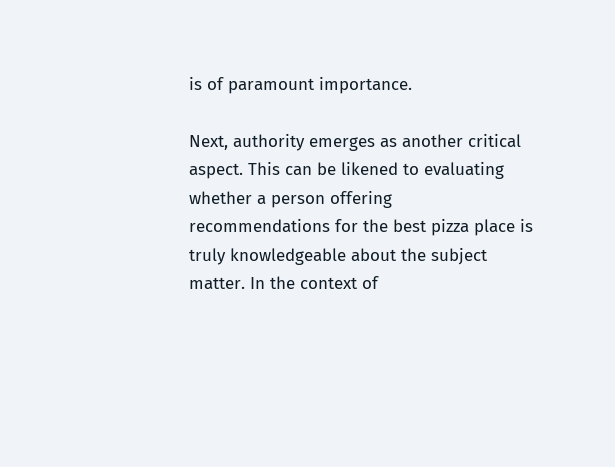is of paramount importance.

Next, authority emerges as another critical aspect. This can be likened to evaluating whether a person offering recommendations for the best pizza place is truly knowledgeable about the subject matter. In the context of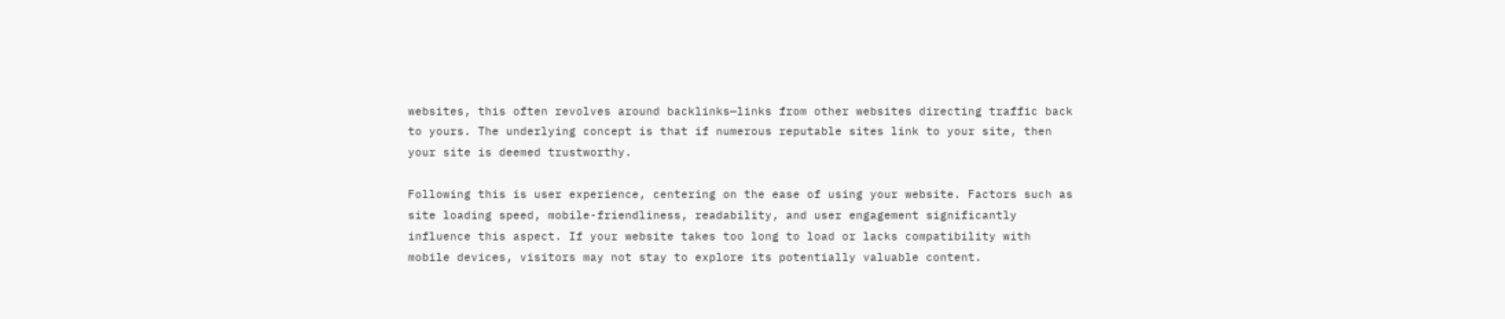websites, this often revolves around backlinks—links from other websites directing traffic back to yours. The underlying concept is that if numerous reputable sites link to your site, then your site is deemed trustworthy.

Following this is user experience, centering on the ease of using your website. Factors such as site loading speed, mobile-friendliness, readability, and user engagement significantly influence this aspect. If your website takes too long to load or lacks compatibility with mobile devices, visitors may not stay to explore its potentially valuable content.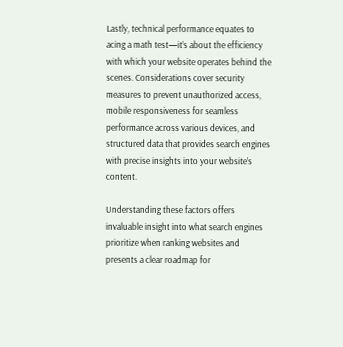Lastly, technical performance equates to acing a math test—it’s about the efficiency with which your website operates behind the scenes. Considerations cover security measures to prevent unauthorized access, mobile responsiveness for seamless performance across various devices, and structured data that provides search engines with precise insights into your website’s content.

Understanding these factors offers invaluable insight into what search engines prioritize when ranking websites and presents a clear roadmap for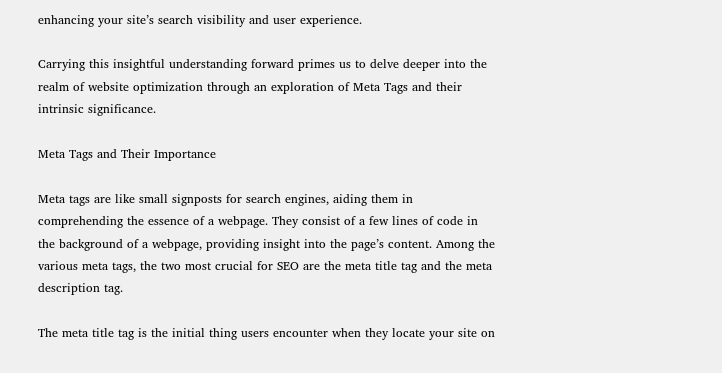enhancing your site’s search visibility and user experience.

Carrying this insightful understanding forward primes us to delve deeper into the realm of website optimization through an exploration of Meta Tags and their intrinsic significance.

Meta Tags and Their Importance

Meta tags are like small signposts for search engines, aiding them in comprehending the essence of a webpage. They consist of a few lines of code in the background of a webpage, providing insight into the page’s content. Among the various meta tags, the two most crucial for SEO are the meta title tag and the meta description tag.

The meta title tag is the initial thing users encounter when they locate your site on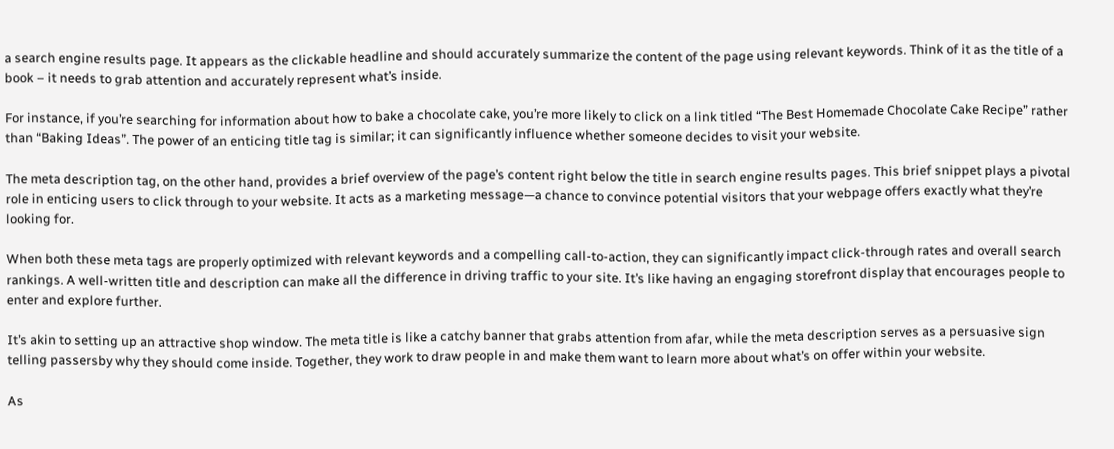a search engine results page. It appears as the clickable headline and should accurately summarize the content of the page using relevant keywords. Think of it as the title of a book – it needs to grab attention and accurately represent what’s inside.

For instance, if you’re searching for information about how to bake a chocolate cake, you’re more likely to click on a link titled “The Best Homemade Chocolate Cake Recipe” rather than “Baking Ideas”. The power of an enticing title tag is similar; it can significantly influence whether someone decides to visit your website.

The meta description tag, on the other hand, provides a brief overview of the page’s content right below the title in search engine results pages. This brief snippet plays a pivotal role in enticing users to click through to your website. It acts as a marketing message—a chance to convince potential visitors that your webpage offers exactly what they’re looking for.

When both these meta tags are properly optimized with relevant keywords and a compelling call-to-action, they can significantly impact click-through rates and overall search rankings. A well-written title and description can make all the difference in driving traffic to your site. It’s like having an engaging storefront display that encourages people to enter and explore further.

It’s akin to setting up an attractive shop window. The meta title is like a catchy banner that grabs attention from afar, while the meta description serves as a persuasive sign telling passersby why they should come inside. Together, they work to draw people in and make them want to learn more about what’s on offer within your website.

As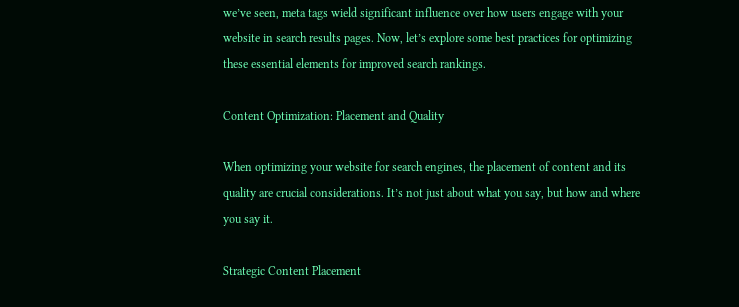we’ve seen, meta tags wield significant influence over how users engage with your website in search results pages. Now, let’s explore some best practices for optimizing these essential elements for improved search rankings.

Content Optimization: Placement and Quality

When optimizing your website for search engines, the placement of content and its quality are crucial considerations. It’s not just about what you say, but how and where you say it.

Strategic Content Placement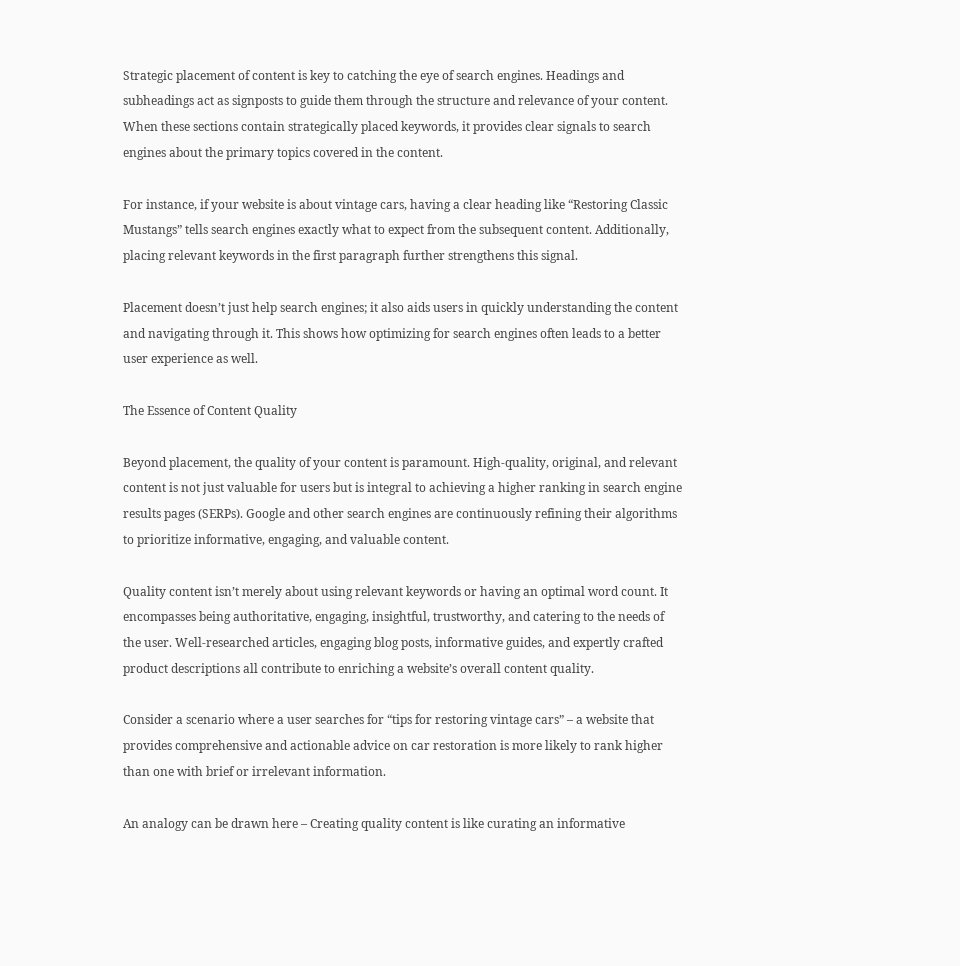Strategic placement of content is key to catching the eye of search engines. Headings and subheadings act as signposts to guide them through the structure and relevance of your content. When these sections contain strategically placed keywords, it provides clear signals to search engines about the primary topics covered in the content.

For instance, if your website is about vintage cars, having a clear heading like “Restoring Classic Mustangs” tells search engines exactly what to expect from the subsequent content. Additionally, placing relevant keywords in the first paragraph further strengthens this signal.

Placement doesn’t just help search engines; it also aids users in quickly understanding the content and navigating through it. This shows how optimizing for search engines often leads to a better user experience as well.

The Essence of Content Quality

Beyond placement, the quality of your content is paramount. High-quality, original, and relevant content is not just valuable for users but is integral to achieving a higher ranking in search engine results pages (SERPs). Google and other search engines are continuously refining their algorithms to prioritize informative, engaging, and valuable content.

Quality content isn’t merely about using relevant keywords or having an optimal word count. It encompasses being authoritative, engaging, insightful, trustworthy, and catering to the needs of the user. Well-researched articles, engaging blog posts, informative guides, and expertly crafted product descriptions all contribute to enriching a website’s overall content quality.

Consider a scenario where a user searches for “tips for restoring vintage cars” – a website that provides comprehensive and actionable advice on car restoration is more likely to rank higher than one with brief or irrelevant information.

An analogy can be drawn here – Creating quality content is like curating an informative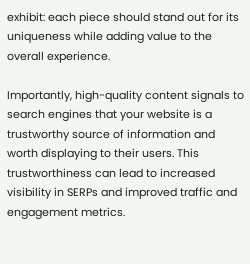exhibit: each piece should stand out for its uniqueness while adding value to the overall experience.

Importantly, high-quality content signals to search engines that your website is a trustworthy source of information and worth displaying to their users. This trustworthiness can lead to increased visibility in SERPs and improved traffic and engagement metrics.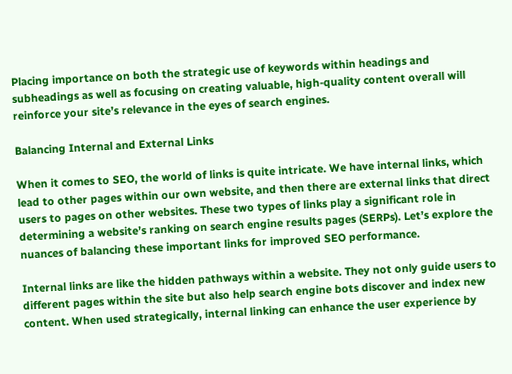Placing importance on both the strategic use of keywords within headings and subheadings as well as focusing on creating valuable, high-quality content overall will reinforce your site’s relevance in the eyes of search engines.

Balancing Internal and External Links

When it comes to SEO, the world of links is quite intricate. We have internal links, which lead to other pages within our own website, and then there are external links that direct users to pages on other websites. These two types of links play a significant role in determining a website’s ranking on search engine results pages (SERPs). Let’s explore the nuances of balancing these important links for improved SEO performance.

Internal links are like the hidden pathways within a website. They not only guide users to different pages within the site but also help search engine bots discover and index new content. When used strategically, internal linking can enhance the user experience by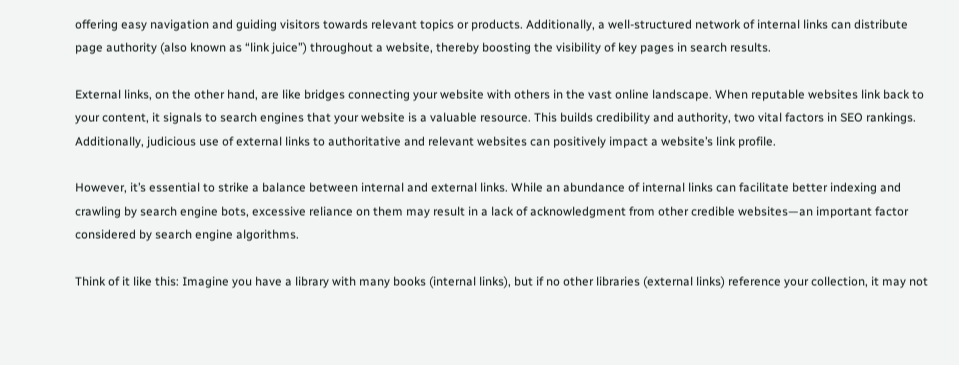offering easy navigation and guiding visitors towards relevant topics or products. Additionally, a well-structured network of internal links can distribute page authority (also known as “link juice”) throughout a website, thereby boosting the visibility of key pages in search results.

External links, on the other hand, are like bridges connecting your website with others in the vast online landscape. When reputable websites link back to your content, it signals to search engines that your website is a valuable resource. This builds credibility and authority, two vital factors in SEO rankings. Additionally, judicious use of external links to authoritative and relevant websites can positively impact a website’s link profile.

However, it’s essential to strike a balance between internal and external links. While an abundance of internal links can facilitate better indexing and crawling by search engine bots, excessive reliance on them may result in a lack of acknowledgment from other credible websites—an important factor considered by search engine algorithms.

Think of it like this: Imagine you have a library with many books (internal links), but if no other libraries (external links) reference your collection, it may not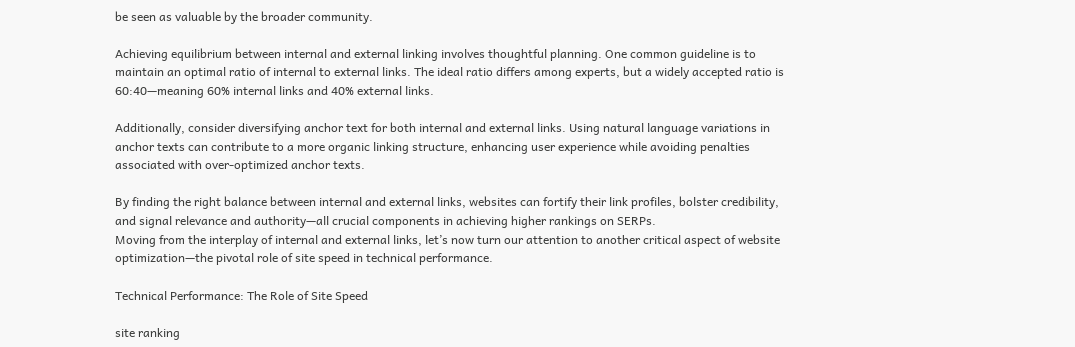be seen as valuable by the broader community.

Achieving equilibrium between internal and external linking involves thoughtful planning. One common guideline is to maintain an optimal ratio of internal to external links. The ideal ratio differs among experts, but a widely accepted ratio is 60:40—meaning 60% internal links and 40% external links.

Additionally, consider diversifying anchor text for both internal and external links. Using natural language variations in anchor texts can contribute to a more organic linking structure, enhancing user experience while avoiding penalties associated with over-optimized anchor texts.

By finding the right balance between internal and external links, websites can fortify their link profiles, bolster credibility, and signal relevance and authority—all crucial components in achieving higher rankings on SERPs.
Moving from the interplay of internal and external links, let’s now turn our attention to another critical aspect of website optimization—the pivotal role of site speed in technical performance.

Technical Performance: The Role of Site Speed

site ranking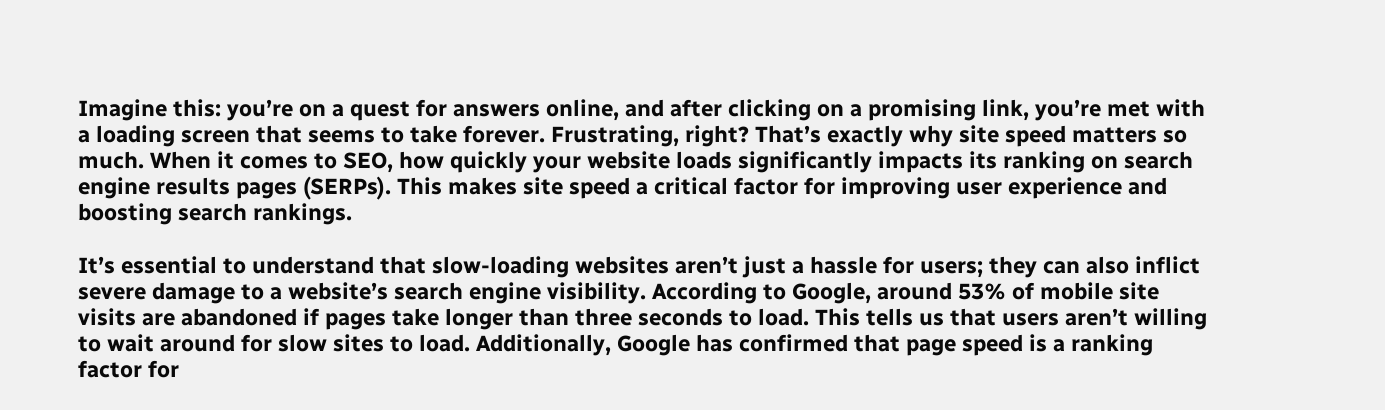Imagine this: you’re on a quest for answers online, and after clicking on a promising link, you’re met with a loading screen that seems to take forever. Frustrating, right? That’s exactly why site speed matters so much. When it comes to SEO, how quickly your website loads significantly impacts its ranking on search engine results pages (SERPs). This makes site speed a critical factor for improving user experience and boosting search rankings.

It’s essential to understand that slow-loading websites aren’t just a hassle for users; they can also inflict severe damage to a website’s search engine visibility. According to Google, around 53% of mobile site visits are abandoned if pages take longer than three seconds to load. This tells us that users aren’t willing to wait around for slow sites to load. Additionally, Google has confirmed that page speed is a ranking factor for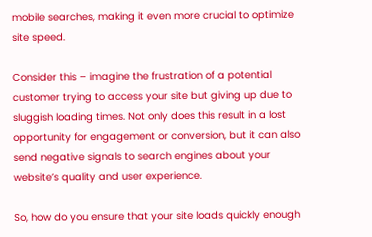mobile searches, making it even more crucial to optimize site speed.

Consider this – imagine the frustration of a potential customer trying to access your site but giving up due to sluggish loading times. Not only does this result in a lost opportunity for engagement or conversion, but it can also send negative signals to search engines about your website’s quality and user experience.

So, how do you ensure that your site loads quickly enough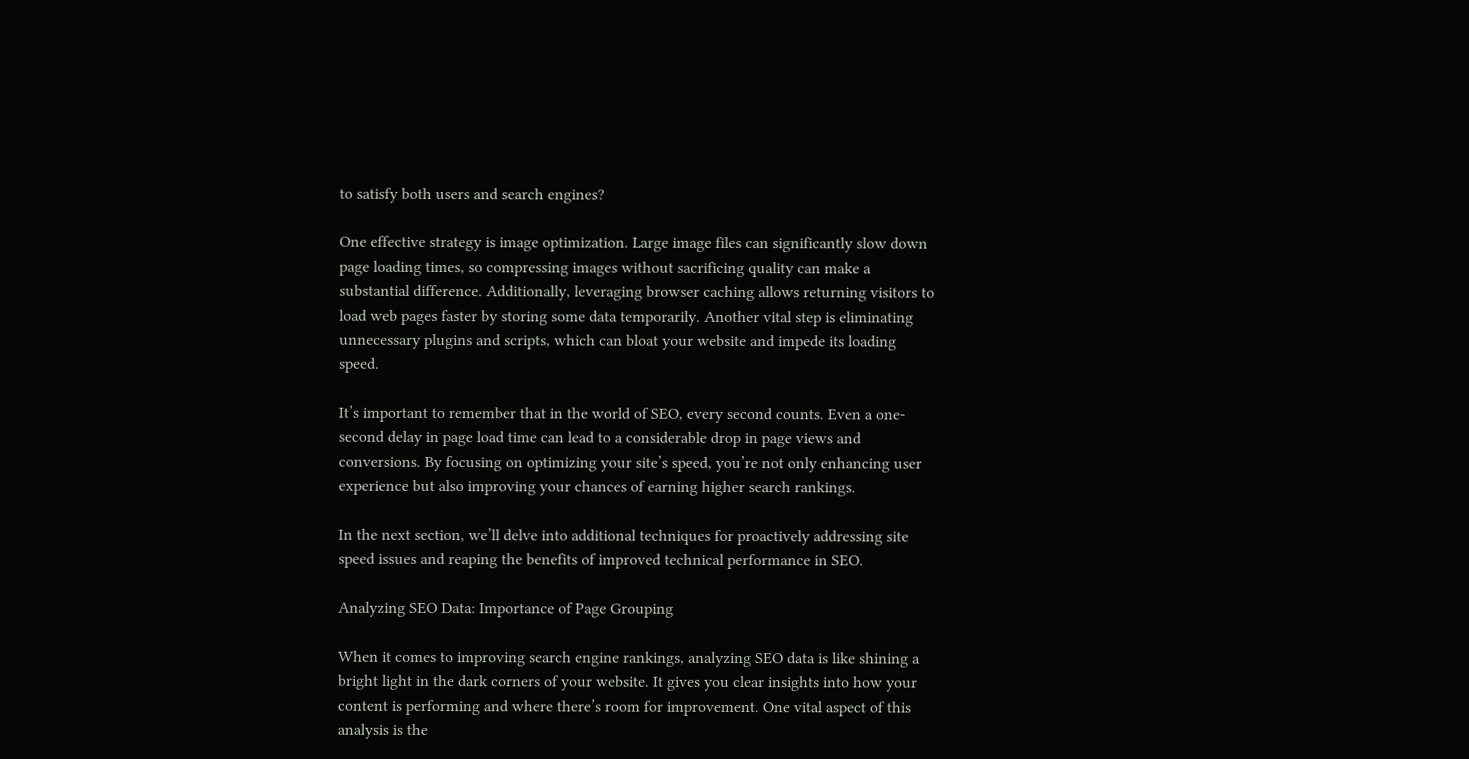to satisfy both users and search engines?

One effective strategy is image optimization. Large image files can significantly slow down page loading times, so compressing images without sacrificing quality can make a substantial difference. Additionally, leveraging browser caching allows returning visitors to load web pages faster by storing some data temporarily. Another vital step is eliminating unnecessary plugins and scripts, which can bloat your website and impede its loading speed.

It’s important to remember that in the world of SEO, every second counts. Even a one-second delay in page load time can lead to a considerable drop in page views and conversions. By focusing on optimizing your site’s speed, you’re not only enhancing user experience but also improving your chances of earning higher search rankings.

In the next section, we’ll delve into additional techniques for proactively addressing site speed issues and reaping the benefits of improved technical performance in SEO.

Analyzing SEO Data: Importance of Page Grouping

When it comes to improving search engine rankings, analyzing SEO data is like shining a bright light in the dark corners of your website. It gives you clear insights into how your content is performing and where there’s room for improvement. One vital aspect of this analysis is the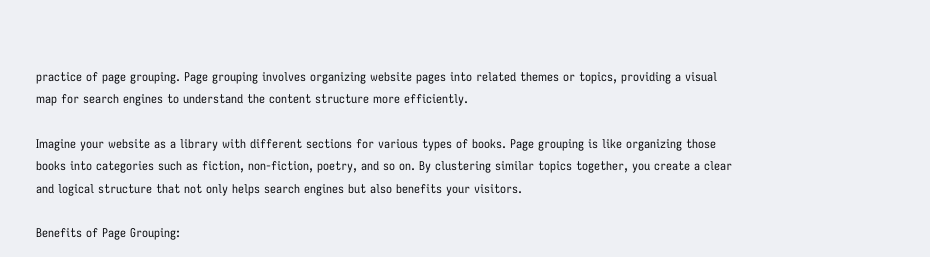practice of page grouping. Page grouping involves organizing website pages into related themes or topics, providing a visual map for search engines to understand the content structure more efficiently.

Imagine your website as a library with different sections for various types of books. Page grouping is like organizing those books into categories such as fiction, non-fiction, poetry, and so on. By clustering similar topics together, you create a clear and logical structure that not only helps search engines but also benefits your visitors.

Benefits of Page Grouping: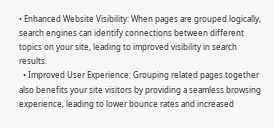• Enhanced Website Visibility: When pages are grouped logically, search engines can identify connections between different topics on your site, leading to improved visibility in search results.
  • Improved User Experience: Grouping related pages together also benefits your site visitors by providing a seamless browsing experience, leading to lower bounce rates and increased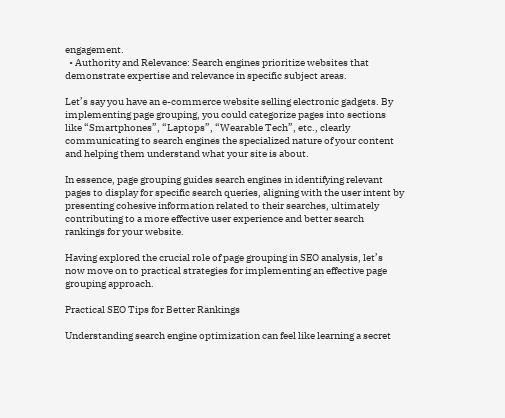engagement.
  • Authority and Relevance: Search engines prioritize websites that demonstrate expertise and relevance in specific subject areas.

Let’s say you have an e-commerce website selling electronic gadgets. By implementing page grouping, you could categorize pages into sections like “Smartphones”, “Laptops”, “Wearable Tech”, etc., clearly communicating to search engines the specialized nature of your content and helping them understand what your site is about.

In essence, page grouping guides search engines in identifying relevant pages to display for specific search queries, aligning with the user intent by presenting cohesive information related to their searches, ultimately contributing to a more effective user experience and better search rankings for your website.

Having explored the crucial role of page grouping in SEO analysis, let’s now move on to practical strategies for implementing an effective page grouping approach.

Practical SEO Tips for Better Rankings

Understanding search engine optimization can feel like learning a secret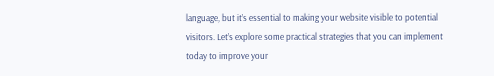language, but it’s essential to making your website visible to potential visitors. Let’s explore some practical strategies that you can implement today to improve your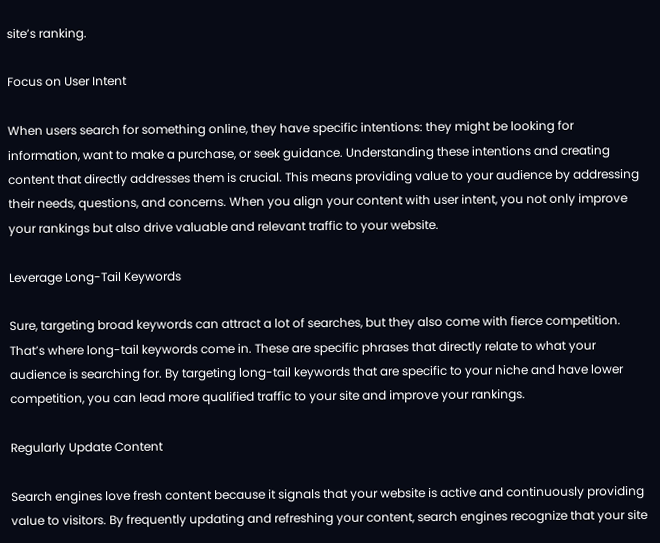site’s ranking.

Focus on User Intent

When users search for something online, they have specific intentions: they might be looking for information, want to make a purchase, or seek guidance. Understanding these intentions and creating content that directly addresses them is crucial. This means providing value to your audience by addressing their needs, questions, and concerns. When you align your content with user intent, you not only improve your rankings but also drive valuable and relevant traffic to your website.

Leverage Long-Tail Keywords

Sure, targeting broad keywords can attract a lot of searches, but they also come with fierce competition. That’s where long-tail keywords come in. These are specific phrases that directly relate to what your audience is searching for. By targeting long-tail keywords that are specific to your niche and have lower competition, you can lead more qualified traffic to your site and improve your rankings.

Regularly Update Content

Search engines love fresh content because it signals that your website is active and continuously providing value to visitors. By frequently updating and refreshing your content, search engines recognize that your site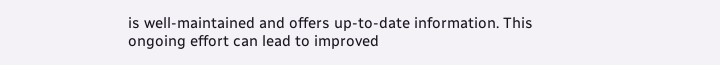is well-maintained and offers up-to-date information. This ongoing effort can lead to improved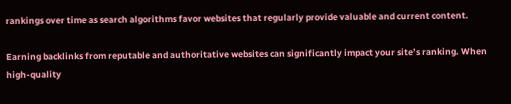rankings over time as search algorithms favor websites that regularly provide valuable and current content.

Earning backlinks from reputable and authoritative websites can significantly impact your site’s ranking. When high-quality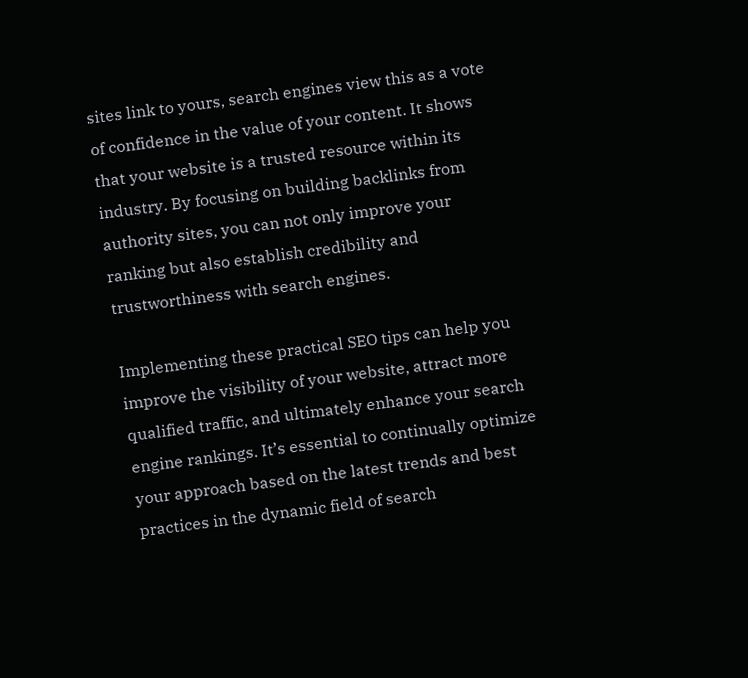sites link to yours, search engines view this as a vote of confidence in the value of your content. It shows that your website is a trusted resource within its industry. By focusing on building backlinks from authority sites, you can not only improve your ranking but also establish credibility and trustworthiness with search engines.

Implementing these practical SEO tips can help you improve the visibility of your website, attract more qualified traffic, and ultimately enhance your search engine rankings. It’s essential to continually optimize your approach based on the latest trends and best practices in the dynamic field of search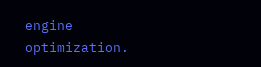engine optimization.